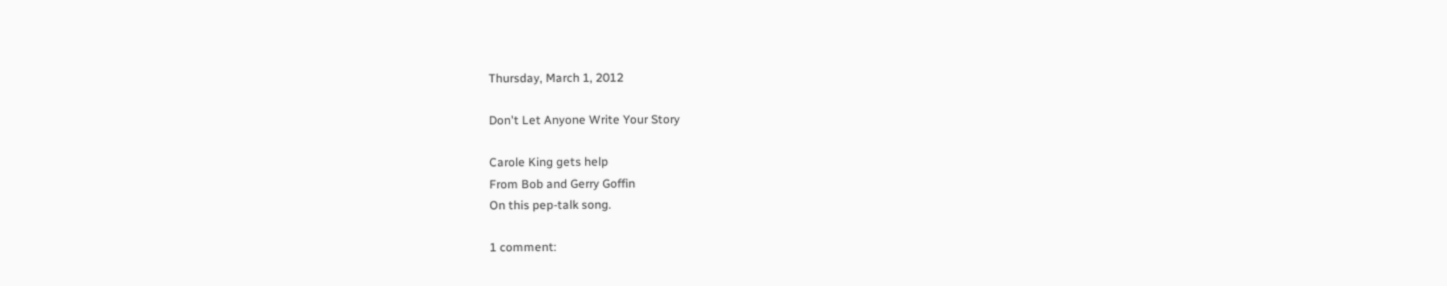Thursday, March 1, 2012

Don't Let Anyone Write Your Story

Carole King gets help
From Bob and Gerry Goffin
On this pep-talk song.

1 comment: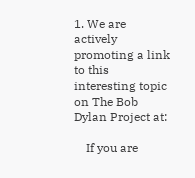1. We are actively promoting a link to this interesting topic on The Bob Dylan Project at:

    If you are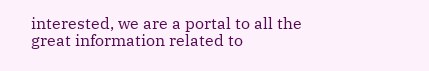interested, we are a portal to all the great information related to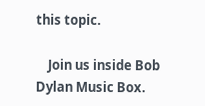this topic.

    Join us inside Bob Dylan Music Box.